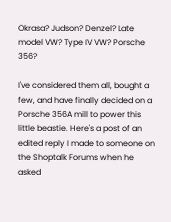Okrasa? Judson? Denzel? Late model VW? Type IV VW? Porsche 356?

I've considered them all, bought a few, and have finally decided on a Porsche 356A mill to power this little beastie. Here's a post of an edited reply I made to someone on the Shoptalk Forums when he asked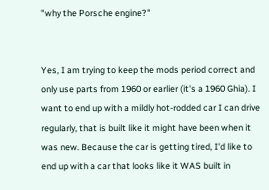"why the Porsche engine?"


Yes, I am trying to keep the mods period correct and only use parts from 1960 or earlier (it's a 1960 Ghia). I want to end up with a mildly hot-rodded car I can drive regularly, that is built like it might have been when it was new. Because the car is getting tired, I'd like to end up with a car that looks like it WAS built in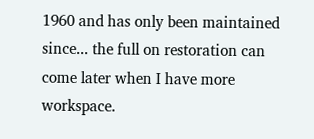1960 and has only been maintained since... the full on restoration can come later when I have more workspace.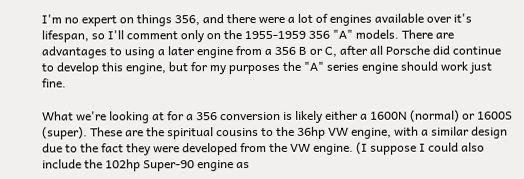I'm no expert on things 356, and there were a lot of engines available over it's lifespan, so I'll comment only on the 1955-1959 356 "A" models. There are advantages to using a later engine from a 356 B or C, after all Porsche did continue to develop this engine, but for my purposes the "A" series engine should work just fine.

What we're looking at for a 356 conversion is likely either a 1600N (normal) or 1600S (super). These are the spiritual cousins to the 36hp VW engine, with a similar design due to the fact they were developed from the VW engine. (I suppose I could also include the 102hp Super-90 engine as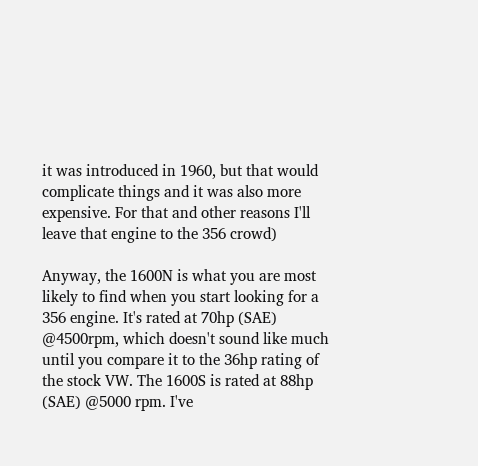it was introduced in 1960, but that would complicate things and it was also more expensive. For that and other reasons I'll leave that engine to the 356 crowd)

Anyway, the 1600N is what you are most likely to find when you start looking for a 356 engine. It's rated at 70hp (SAE) @4500rpm, which doesn't sound like much until you compare it to the 36hp rating of the stock VW. The 1600S is rated at 88hp (SAE) @5000 rpm. I've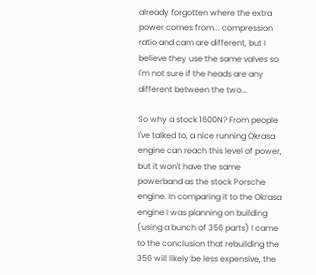already forgotten where the extra power comes from... compression ratio and cam are different, but I believe they use the same valves so I'm not sure if the heads are any different between the two...

So why a stock 1600N? From people I've talked to, a nice running Okrasa engine can reach this level of power, but it won't have the same powerband as the stock Porsche engine. In comparing it to the Okrasa engine I was planning on building (using a bunch of 356 parts) I came to the conclusion that rebuilding the 356 will likely be less expensive, the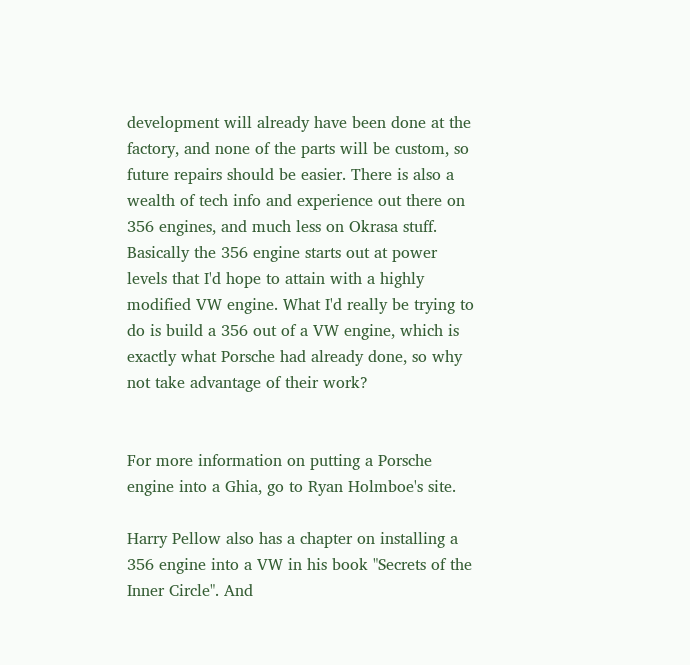development will already have been done at the factory, and none of the parts will be custom, so future repairs should be easier. There is also a wealth of tech info and experience out there on 356 engines, and much less on Okrasa stuff. Basically the 356 engine starts out at power levels that I'd hope to attain with a highly modified VW engine. What I'd really be trying to do is build a 356 out of a VW engine, which is exactly what Porsche had already done, so why not take advantage of their work?


For more information on putting a Porsche engine into a Ghia, go to Ryan Holmboe's site.

Harry Pellow also has a chapter on installing a 356 engine into a VW in his book "Secrets of the Inner Circle". And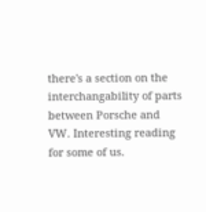there's a section on the interchangability of parts between Porsche and VW. Interesting reading for some of us.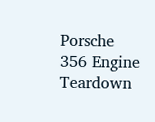Porsche 356 Engine Teardown